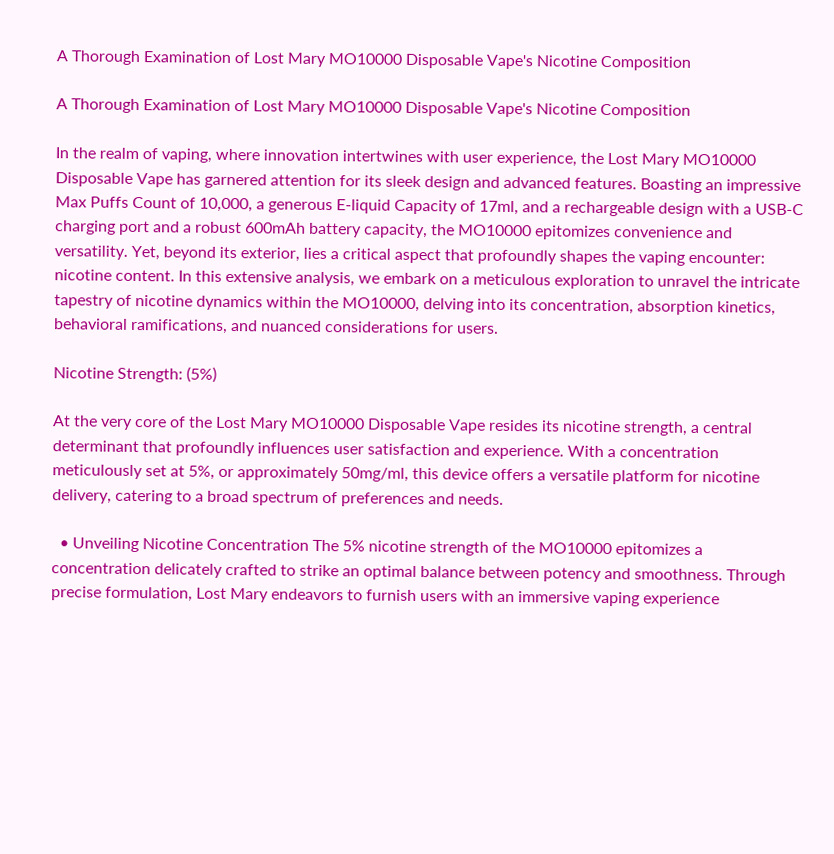A Thorough Examination of Lost Mary MO10000 Disposable Vape's Nicotine Composition

A Thorough Examination of Lost Mary MO10000 Disposable Vape's Nicotine Composition

In the realm of vaping, where innovation intertwines with user experience, the Lost Mary MO10000 Disposable Vape has garnered attention for its sleek design and advanced features. Boasting an impressive Max Puffs Count of 10,000, a generous E-liquid Capacity of 17ml, and a rechargeable design with a USB-C charging port and a robust 600mAh battery capacity, the MO10000 epitomizes convenience and versatility. Yet, beyond its exterior, lies a critical aspect that profoundly shapes the vaping encounter: nicotine content. In this extensive analysis, we embark on a meticulous exploration to unravel the intricate tapestry of nicotine dynamics within the MO10000, delving into its concentration, absorption kinetics, behavioral ramifications, and nuanced considerations for users.

Nicotine Strength: (5%)

At the very core of the Lost Mary MO10000 Disposable Vape resides its nicotine strength, a central determinant that profoundly influences user satisfaction and experience. With a concentration meticulously set at 5%, or approximately 50mg/ml, this device offers a versatile platform for nicotine delivery, catering to a broad spectrum of preferences and needs.

  • Unveiling Nicotine Concentration The 5% nicotine strength of the MO10000 epitomizes a concentration delicately crafted to strike an optimal balance between potency and smoothness. Through precise formulation, Lost Mary endeavors to furnish users with an immersive vaping experience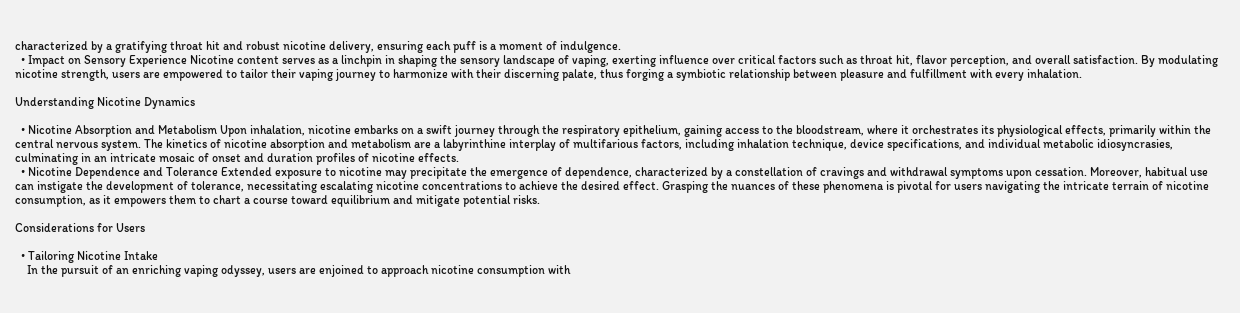characterized by a gratifying throat hit and robust nicotine delivery, ensuring each puff is a moment of indulgence.
  • Impact on Sensory Experience Nicotine content serves as a linchpin in shaping the sensory landscape of vaping, exerting influence over critical factors such as throat hit, flavor perception, and overall satisfaction. By modulating nicotine strength, users are empowered to tailor their vaping journey to harmonize with their discerning palate, thus forging a symbiotic relationship between pleasure and fulfillment with every inhalation.

Understanding Nicotine Dynamics

  • Nicotine Absorption and Metabolism Upon inhalation, nicotine embarks on a swift journey through the respiratory epithelium, gaining access to the bloodstream, where it orchestrates its physiological effects, primarily within the central nervous system. The kinetics of nicotine absorption and metabolism are a labyrinthine interplay of multifarious factors, including inhalation technique, device specifications, and individual metabolic idiosyncrasies, culminating in an intricate mosaic of onset and duration profiles of nicotine effects.
  • Nicotine Dependence and Tolerance Extended exposure to nicotine may precipitate the emergence of dependence, characterized by a constellation of cravings and withdrawal symptoms upon cessation. Moreover, habitual use can instigate the development of tolerance, necessitating escalating nicotine concentrations to achieve the desired effect. Grasping the nuances of these phenomena is pivotal for users navigating the intricate terrain of nicotine consumption, as it empowers them to chart a course toward equilibrium and mitigate potential risks.

Considerations for Users

  • Tailoring Nicotine Intake
    In the pursuit of an enriching vaping odyssey, users are enjoined to approach nicotine consumption with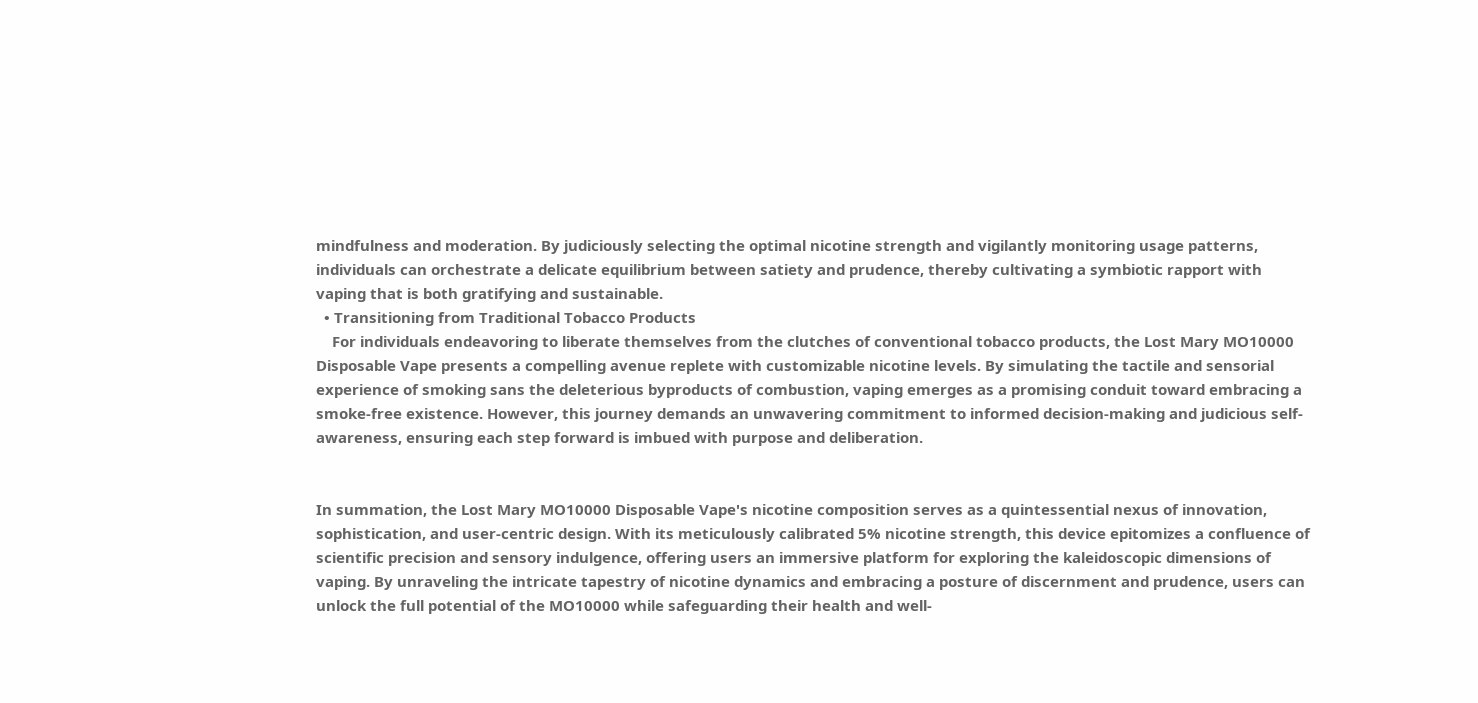mindfulness and moderation. By judiciously selecting the optimal nicotine strength and vigilantly monitoring usage patterns, individuals can orchestrate a delicate equilibrium between satiety and prudence, thereby cultivating a symbiotic rapport with vaping that is both gratifying and sustainable.
  • Transitioning from Traditional Tobacco Products
    For individuals endeavoring to liberate themselves from the clutches of conventional tobacco products, the Lost Mary MO10000 Disposable Vape presents a compelling avenue replete with customizable nicotine levels. By simulating the tactile and sensorial experience of smoking sans the deleterious byproducts of combustion, vaping emerges as a promising conduit toward embracing a smoke-free existence. However, this journey demands an unwavering commitment to informed decision-making and judicious self-awareness, ensuring each step forward is imbued with purpose and deliberation.


In summation, the Lost Mary MO10000 Disposable Vape's nicotine composition serves as a quintessential nexus of innovation, sophistication, and user-centric design. With its meticulously calibrated 5% nicotine strength, this device epitomizes a confluence of scientific precision and sensory indulgence, offering users an immersive platform for exploring the kaleidoscopic dimensions of vaping. By unraveling the intricate tapestry of nicotine dynamics and embracing a posture of discernment and prudence, users can unlock the full potential of the MO10000 while safeguarding their health and well-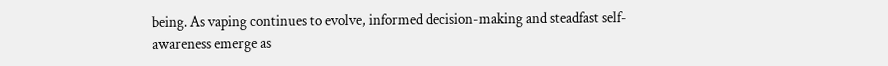being. As vaping continues to evolve, informed decision-making and steadfast self-awareness emerge as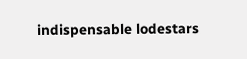indispensable lodestars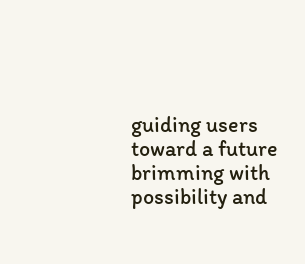guiding users toward a future brimming with possibility and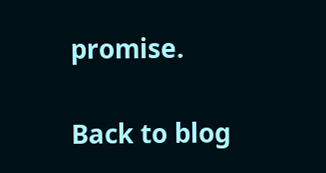promise.

Back to blog